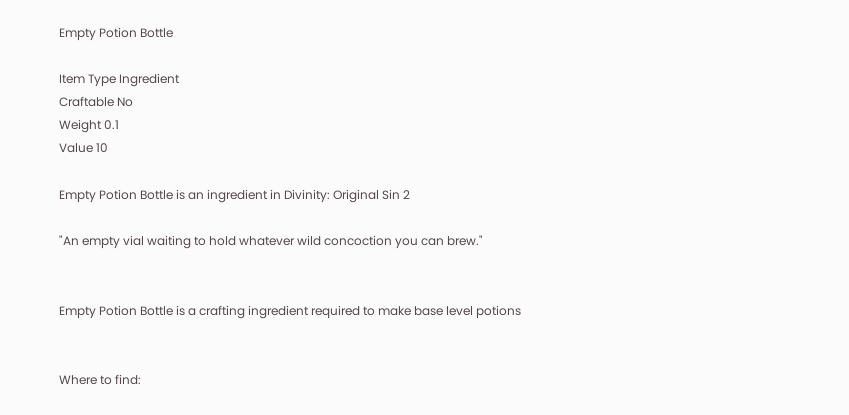Empty Potion Bottle

Item Type Ingredient
Craftable No
Weight 0.1
Value 10

Empty Potion Bottle is an ingredient in Divinity: Original Sin 2

"An empty vial waiting to hold whatever wild concoction you can brew."


Empty Potion Bottle is a crafting ingredient required to make base level potions


Where to find: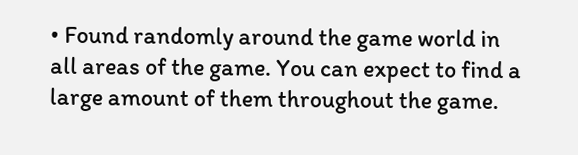• Found randomly around the game world in all areas of the game. You can expect to find a large amount of them throughout the game.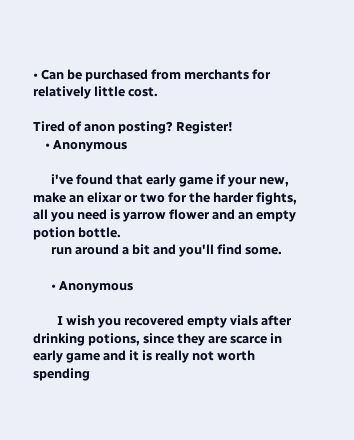• Can be purchased from merchants for relatively little cost.

Tired of anon posting? Register!
    • Anonymous

      i've found that early game if your new, make an elixar or two for the harder fights, all you need is yarrow flower and an empty potion bottle.
      run around a bit and you'll find some.

      • Anonymous

        I wish you recovered empty vials after drinking potions, since they are scarce in early game and it is really not worth spending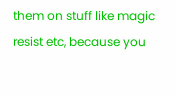them on stuff like magic resist etc, because you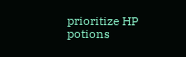prioritize HP potions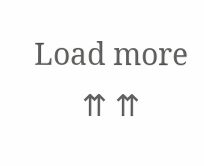Load more
      ⇈ ⇈